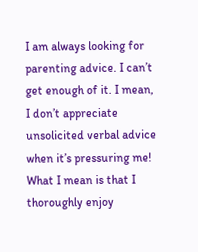I am always looking for parenting advice. I can’t get enough of it. I mean, I don’t appreciate unsolicited verbal advice when it’s pressuring me! What I mean is that I thoroughly enjoy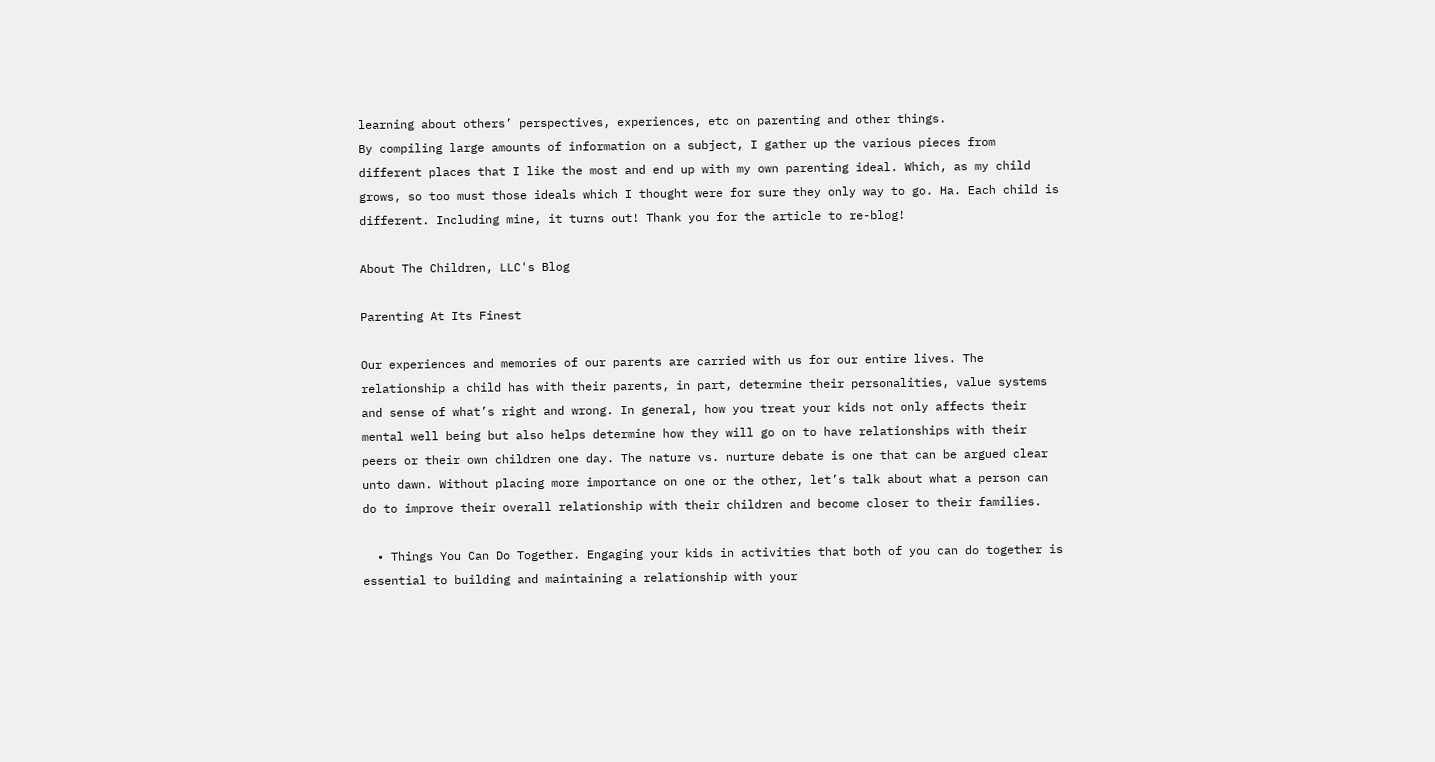learning about others’ perspectives, experiences, etc on parenting and other things.
By compiling large amounts of information on a subject, I gather up the various pieces from different places that I like the most and end up with my own parenting ideal. Which, as my child grows, so too must those ideals which I thought were for sure they only way to go. Ha. Each child is different. Including mine, it turns out! Thank you for the article to re-blog!

About The Children, LLC's Blog

Parenting At Its Finest

Our experiences and memories of our parents are carried with us for our entire lives. The relationship a child has with their parents, in part, determine their personalities, value systems and sense of what’s right and wrong. In general, how you treat your kids not only affects their mental well being but also helps determine how they will go on to have relationships with their peers or their own children one day. The nature vs. nurture debate is one that can be argued clear unto dawn. Without placing more importance on one or the other, let’s talk about what a person can do to improve their overall relationship with their children and become closer to their families.

  • Things You Can Do Together. Engaging your kids in activities that both of you can do together is essential to building and maintaining a relationship with your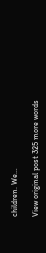children. We…

View original post 325 more words